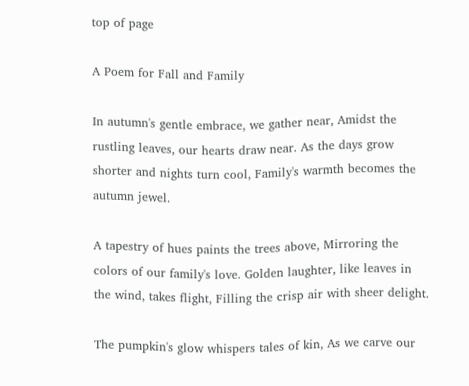top of page

A Poem for Fall and Family

In autumn's gentle embrace, we gather near, Amidst the rustling leaves, our hearts draw near. As the days grow shorter and nights turn cool, Family's warmth becomes the autumn jewel.

A tapestry of hues paints the trees above, Mirroring the colors of our family's love. Golden laughter, like leaves in the wind, takes flight, Filling the crisp air with sheer delight.

The pumpkin's glow whispers tales of kin, As we carve our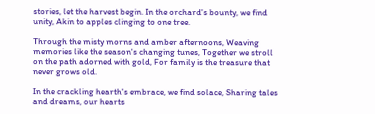stories, let the harvest begin. In the orchard's bounty, we find unity, Akin to apples clinging to one tree.

Through the misty morns and amber afternoons, Weaving memories like the season's changing tunes, Together we stroll on the path adorned with gold, For family is the treasure that never grows old.

In the crackling hearth's embrace, we find solace, Sharing tales and dreams, our hearts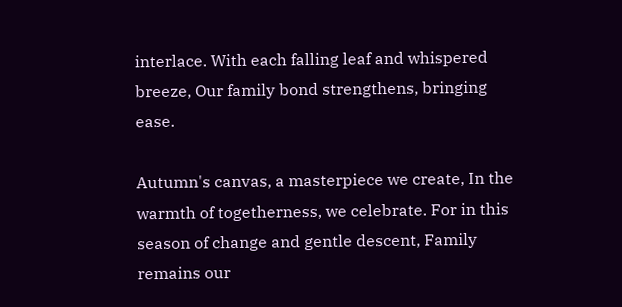interlace. With each falling leaf and whispered breeze, Our family bond strengthens, bringing ease.

Autumn's canvas, a masterpiece we create, In the warmth of togetherness, we celebrate. For in this season of change and gentle descent, Family remains our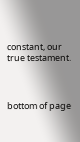constant, our true testament.



bottom of page